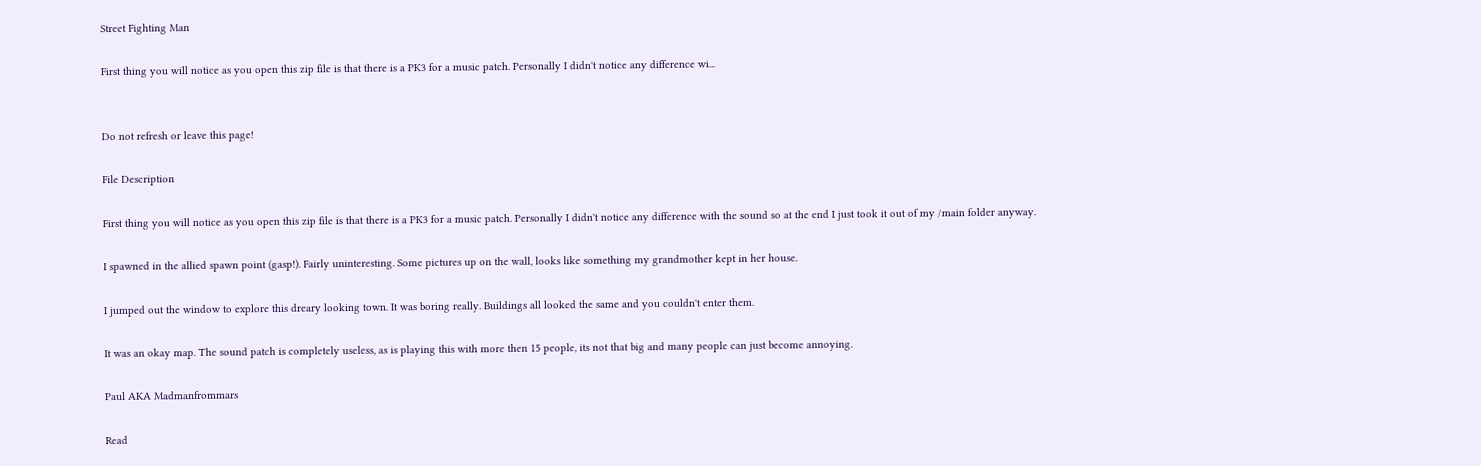Street Fighting Man

First thing you will notice as you open this zip file is that there is a PK3 for a music patch. Personally I didn't notice any difference wi...


Do not refresh or leave this page!

File Description

First thing you will notice as you open this zip file is that there is a PK3 for a music patch. Personally I didn't notice any difference with the sound so at the end I just took it out of my /main folder anyway.

I spawned in the allied spawn point (gasp!). Fairly uninteresting. Some pictures up on the wall, looks like something my grandmother kept in her house.

I jumped out the window to explore this dreary looking town. It was boring really. Buildings all looked the same and you couldn't enter them.

It was an okay map. The sound patch is completely useless, as is playing this with more then 15 people, its not that big and many people can just become annoying.

Paul AKA Madmanfrommars

Read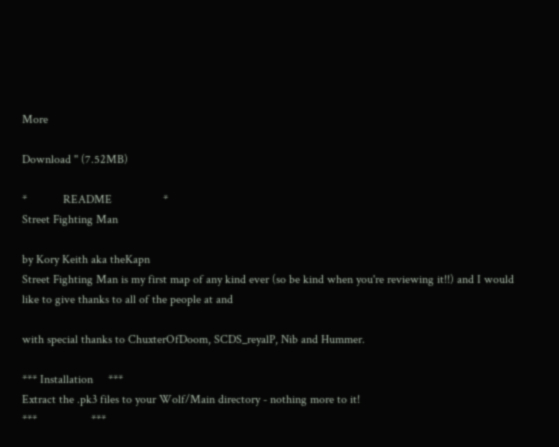More

Download '' (7.52MB)

*            README                 *
Street Fighting Man

by Kory Keith aka theKapn
Street Fighting Man is my first map of any kind ever (so be kind when you're reviewing it!!) and I would like to give thanks to all of the people at and

with special thanks to ChuxterOfDoom, SCDS_reyalP, Nib and Hummer.

*** Installation     ***
Extract the .pk3 files to your Wolf/Main directory - nothing more to it!
***                  ***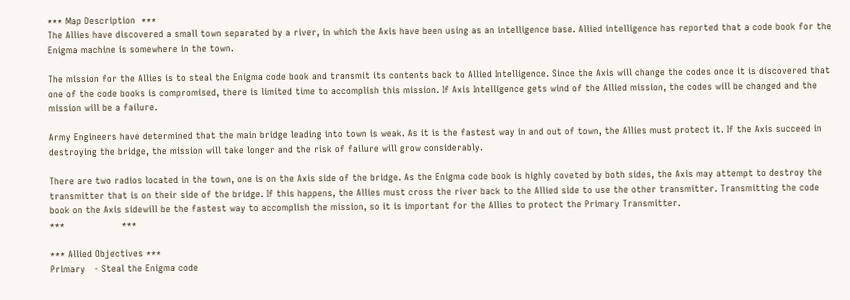*** Map Description  ***
The Allies have discovered a small town separated by a river, in which the Axis have been using as an intelligence base. Allied intelligence has reported that a code book for the Enigma machine is somewhere in the town.

The mission for the Allies is to steal the Enigma code book and transmit its contents back to Allied Intelligence. Since the Axis will change the codes once it is discovered that one of the code books is compromised, there is limited time to accomplish this mission. If Axis Intelligence gets wind of the Allied mission, the codes will be changed and the mission will be a failure.

Army Engineers have determined that the main bridge leading into town is weak. As it is the fastest way in and out of town, the Allies must protect it. If the Axis succeed in destroying the bridge, the mission will take longer and the risk of failure will grow considerably.

There are two radios located in the town, one is on the Axis side of the bridge. As the Enigma code book is highly coveted by both sides, the Axis may attempt to destroy the transmitter that is on their side of the bridge. If this happens, the Allies must cross the river back to the Allied side to use the other transmitter. Transmitting the code book on the Axis sidewill be the fastest way to accomplish the mission, so it is important for the Allies to protect the Primary Transmitter.
***                   ***

*** Allied Objectives ***
Primary   - Steal the Enigma code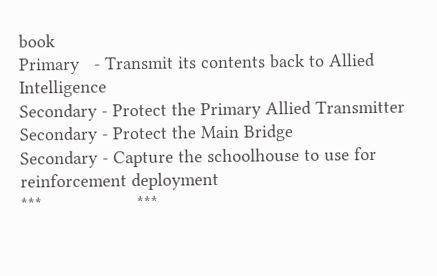book
Primary   - Transmit its contents back to Allied Intelligence
Secondary - Protect the Primary Allied Transmitter
Secondary - Protect the Main Bridge
Secondary - Capture the schoolhouse to use for reinforcement deployment
***                   ***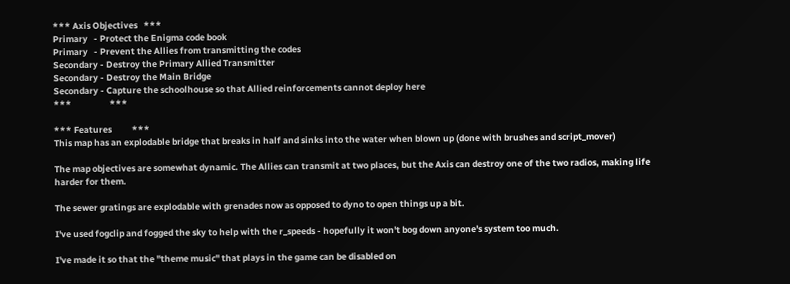*** Axis Objectives   ***
Primary   - Protect the Enigma code book
Primary   - Prevent the Allies from transmitting the codes
Secondary - Destroy the Primary Allied Transmitter
Secondary - Destroy the Main Bridge
Secondary - Capture the schoolhouse so that Allied reinforcements cannot deploy here
***                   ***

*** Features          ***
This map has an explodable bridge that breaks in half and sinks into the water when blown up (done with brushes and script_mover)

The map objectives are somewhat dynamic. The Allies can transmit at two places, but the Axis can destroy one of the two radios, making life harder for them.

The sewer gratings are explodable with grenades now as opposed to dyno to open things up a bit.

I've used fogclip and fogged the sky to help with the r_speeds - hopefully it won't bog down anyone's system too much.

I've made it so that the "theme music" that plays in the game can be disabled on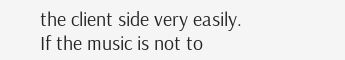the client side very easily. If the music is not to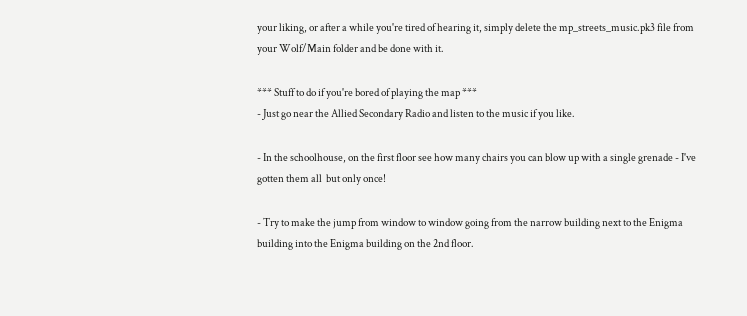your liking, or after a while you're tired of hearing it, simply delete the mp_streets_music.pk3 file from your Wolf/Main folder and be done with it.

*** Stuff to do if you're bored of playing the map ***
- Just go near the Allied Secondary Radio and listen to the music if you like.

- In the schoolhouse, on the first floor see how many chairs you can blow up with a single grenade - I've gotten them all  but only once!

- Try to make the jump from window to window going from the narrow building next to the Enigma building into the Enigma building on the 2nd floor.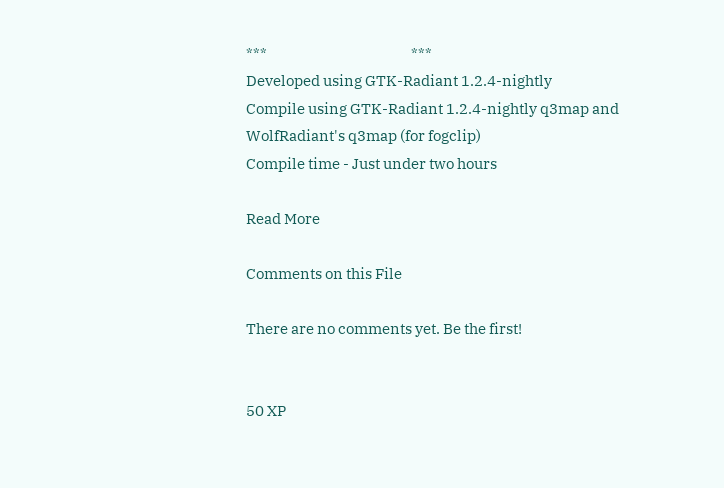***                                                ***
Developed using GTK-Radiant 1.2.4-nightly
Compile using GTK-Radiant 1.2.4-nightly q3map and WolfRadiant's q3map (for fogclip)
Compile time - Just under two hours

Read More

Comments on this File

There are no comments yet. Be the first!


50 XP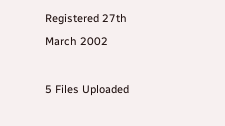Registered 27th March 2002

5 Files Uploaded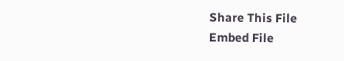Share This File
Embed File